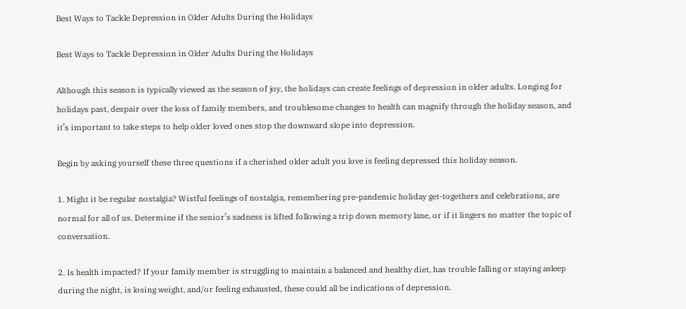Best Ways to Tackle Depression in Older Adults During the Holidays

Best Ways to Tackle Depression in Older Adults During the Holidays

Although this season is typically viewed as the season of joy, the holidays can create feelings of depression in older adults. Longing for holidays past, despair over the loss of family members, and troublesome changes to health can magnify through the holiday season, and it’s important to take steps to help older loved ones stop the downward slope into depression.

Begin by asking yourself these three questions if a cherished older adult you love is feeling depressed this holiday season.

1. Might it be regular nostalgia? Wistful feelings of nostalgia, remembering pre-pandemic holiday get-togethers and celebrations, are normal for all of us. Determine if the senior’s sadness is lifted following a trip down memory lane, or if it lingers no matter the topic of conversation.

2. Is health impacted? If your family member is struggling to maintain a balanced and healthy diet, has trouble falling or staying asleep during the night, is losing weight, and/or feeling exhausted, these could all be indications of depression.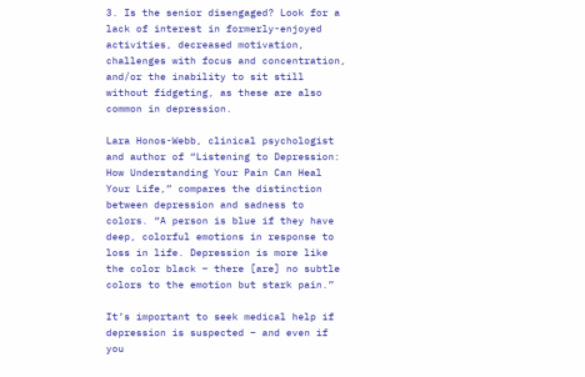3. Is the senior disengaged? Look for a lack of interest in formerly-enjoyed activities, decreased motivation, challenges with focus and concentration, and/or the inability to sit still without fidgeting, as these are also common in depression.

Lara Honos-Webb, clinical psychologist and author of “Listening to Depression: How Understanding Your Pain Can Heal Your Life,” compares the distinction between depression and sadness to colors. “A person is blue if they have deep, colorful emotions in response to loss in life. Depression is more like the color black – there [are] no subtle colors to the emotion but stark pain.”

It’s important to seek medical help if depression is suspected – and even if you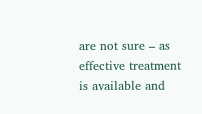are not sure – as effective treatment is available and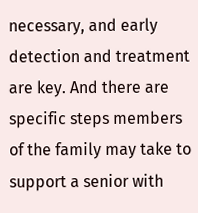necessary, and early detection and treatment are key. And there are specific steps members of the family may take to support a senior with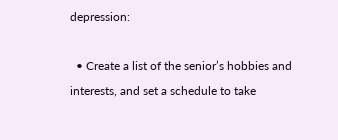depression:

  • Create a list of the senior’s hobbies and interests, and set a schedule to take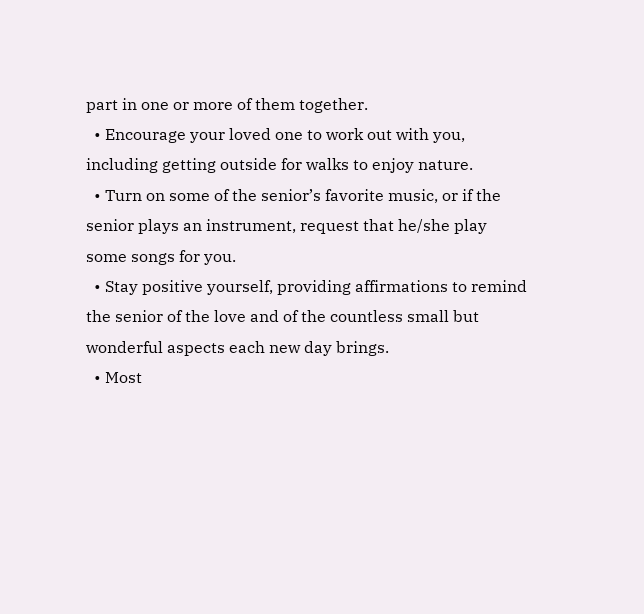part in one or more of them together.
  • Encourage your loved one to work out with you, including getting outside for walks to enjoy nature.
  • Turn on some of the senior’s favorite music, or if the senior plays an instrument, request that he/she play some songs for you.
  • Stay positive yourself, providing affirmations to remind the senior of the love and of the countless small but wonderful aspects each new day brings.
  • Most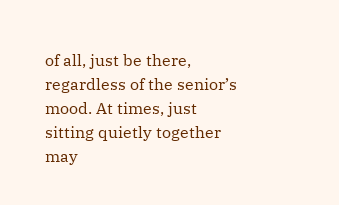of all, just be there, regardless of the senior’s mood. At times, just sitting quietly together may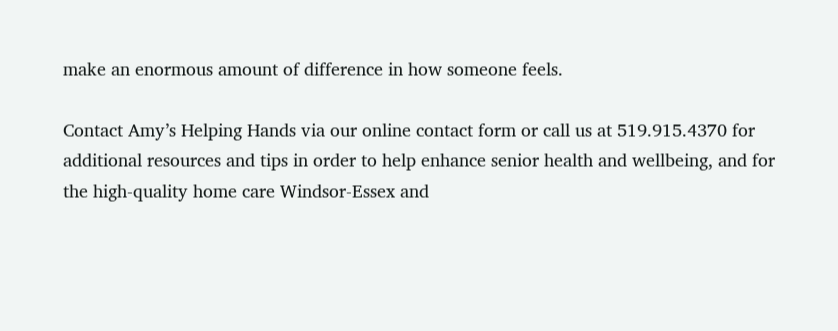make an enormous amount of difference in how someone feels.

Contact Amy’s Helping Hands via our online contact form or call us at 519.915.4370 for additional resources and tips in order to help enhance senior health and wellbeing, and for the high-quality home care Windsor-Essex and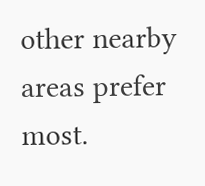other nearby areas prefer most.